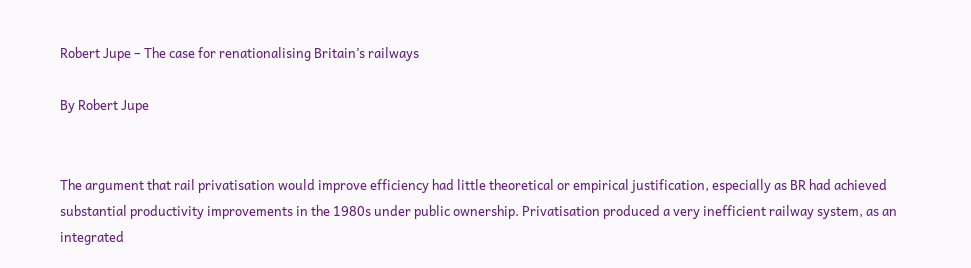Robert Jupe – The case for renationalising Britain’s railways

By Robert Jupe


The argument that rail privatisation would improve efficiency had little theoretical or empirical justification, especially as BR had achieved substantial productivity improvements in the 1980s under public ownership. Privatisation produced a very inefficient railway system, as an integrated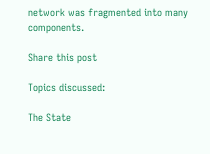network was fragmented into many components.

Share this post

Topics discussed:

The State